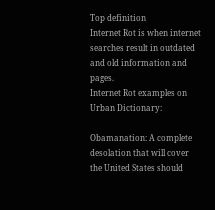Top definition
Internet Rot is when internet searches result in outdated and old information and pages.
Internet Rot examples on Urban Dictionary:

Obamanation: A complete desolation that will cover the United States should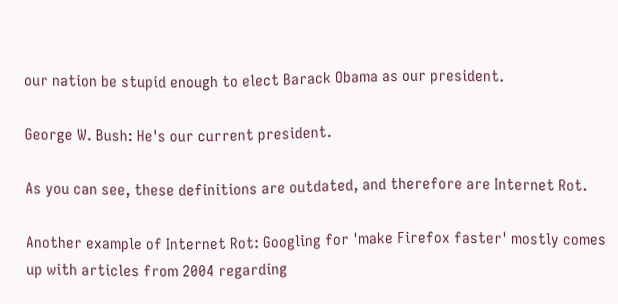our nation be stupid enough to elect Barack Obama as our president.

George W. Bush: He's our current president.

As you can see, these definitions are outdated, and therefore are Internet Rot.

Another example of Internet Rot: Googling for 'make Firefox faster' mostly comes up with articles from 2004 regarding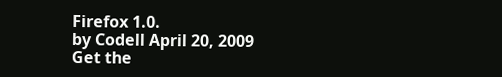Firefox 1.0.
by Codell April 20, 2009
Get the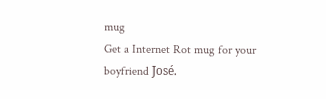mug
Get a Internet Rot mug for your boyfriend José.